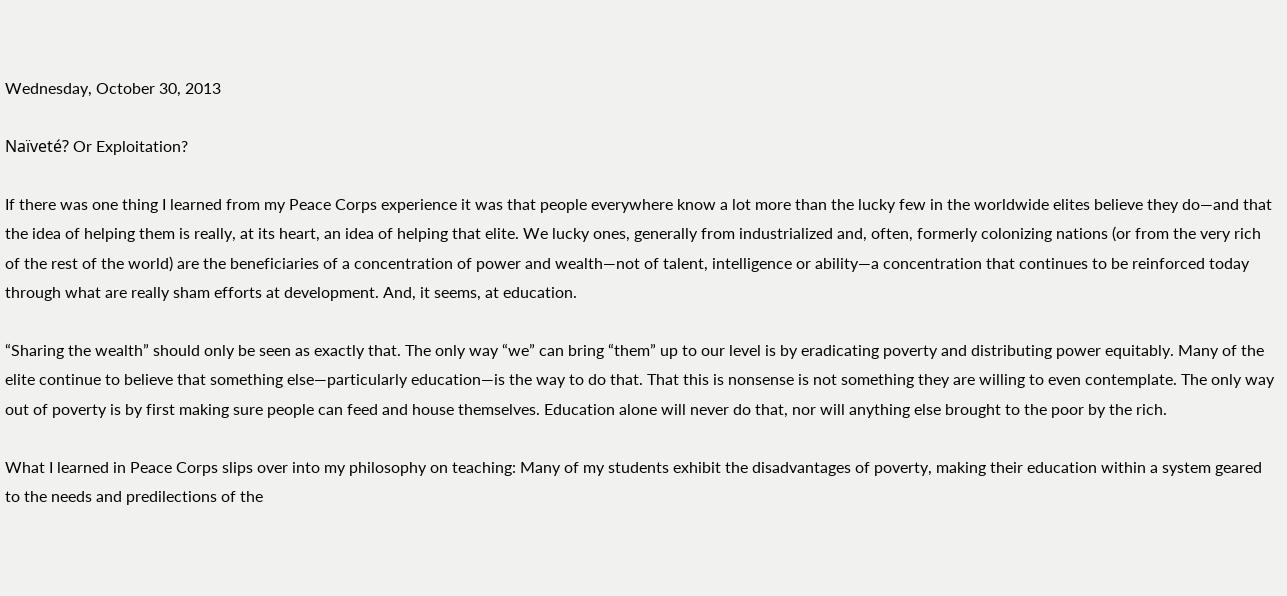Wednesday, October 30, 2013

Naïveté? Or Exploitation?

If there was one thing I learned from my Peace Corps experience it was that people everywhere know a lot more than the lucky few in the worldwide elites believe they do—and that the idea of helping them is really, at its heart, an idea of helping that elite. We lucky ones, generally from industrialized and, often, formerly colonizing nations (or from the very rich of the rest of the world) are the beneficiaries of a concentration of power and wealth—not of talent, intelligence or ability—a concentration that continues to be reinforced today through what are really sham efforts at development. And, it seems, at education.

“Sharing the wealth” should only be seen as exactly that. The only way “we” can bring “them” up to our level is by eradicating poverty and distributing power equitably. Many of the elite continue to believe that something else—particularly education—is the way to do that. That this is nonsense is not something they are willing to even contemplate. The only way out of poverty is by first making sure people can feed and house themselves. Education alone will never do that, nor will anything else brought to the poor by the rich.

What I learned in Peace Corps slips over into my philosophy on teaching: Many of my students exhibit the disadvantages of poverty, making their education within a system geared to the needs and predilections of the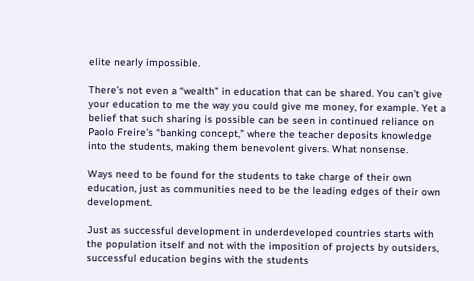elite nearly impossible.

There’s not even a “wealth” in education that can be shared. You can’t give your education to me the way you could give me money, for example. Yet a belief that such sharing is possible can be seen in continued reliance on Paolo Freire’s “banking concept,” where the teacher deposits knowledge into the students, making them benevolent givers. What nonsense.

Ways need to be found for the students to take charge of their own education, just as communities need to be the leading edges of their own development.

Just as successful development in underdeveloped countries starts with the population itself and not with the imposition of projects by outsiders, successful education begins with the students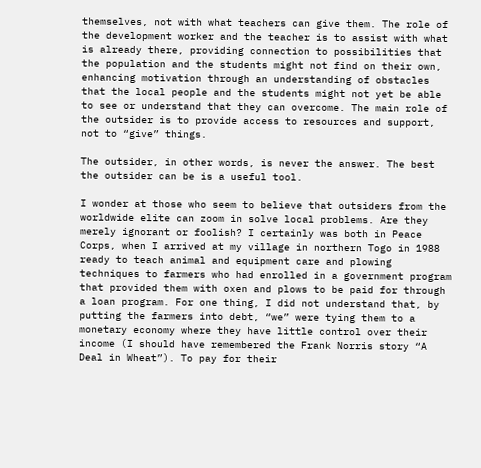themselves, not with what teachers can give them. The role of the development worker and the teacher is to assist with what is already there, providing connection to possibilities that the population and the students might not find on their own, enhancing motivation through an understanding of obstacles that the local people and the students might not yet be able to see or understand that they can overcome. The main role of the outsider is to provide access to resources and support, not to “give” things.

The outsider, in other words, is never the answer. The best the outsider can be is a useful tool.

I wonder at those who seem to believe that outsiders from the worldwide elite can zoom in solve local problems. Are they merely ignorant or foolish? I certainly was both in Peace Corps, when I arrived at my village in northern Togo in 1988 ready to teach animal and equipment care and plowing techniques to farmers who had enrolled in a government program that provided them with oxen and plows to be paid for through a loan program. For one thing, I did not understand that, by putting the farmers into debt, “we” were tying them to a monetary economy where they have little control over their income (I should have remembered the Frank Norris story “A Deal in Wheat”). To pay for their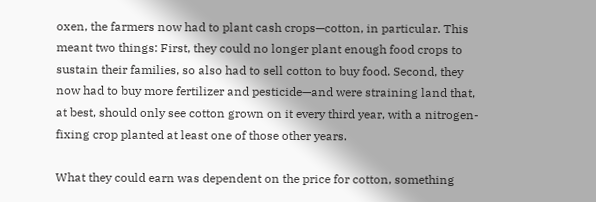oxen, the farmers now had to plant cash crops—cotton, in particular. This meant two things: First, they could no longer plant enough food crops to sustain their families, so also had to sell cotton to buy food. Second, they now had to buy more fertilizer and pesticide—and were straining land that, at best, should only see cotton grown on it every third year, with a nitrogen-fixing crop planted at least one of those other years.

What they could earn was dependent on the price for cotton, something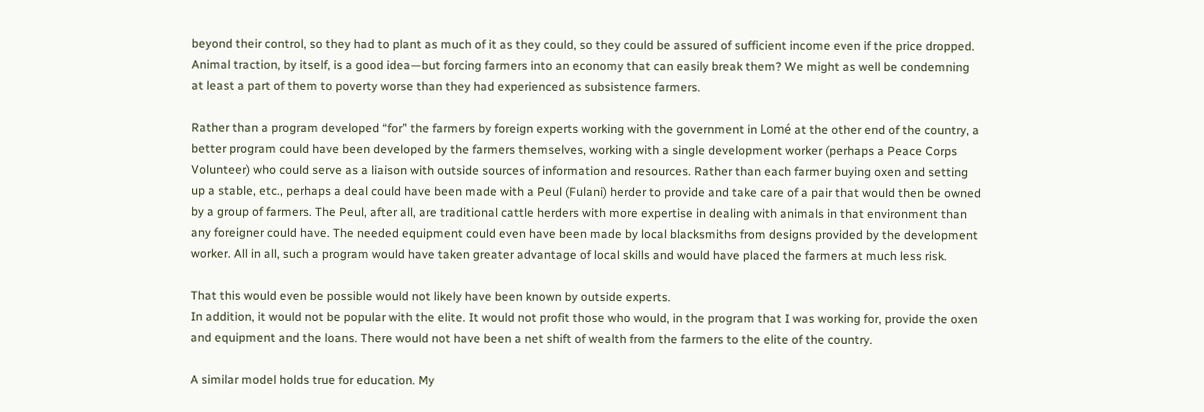beyond their control, so they had to plant as much of it as they could, so they could be assured of sufficient income even if the price dropped. Animal traction, by itself, is a good idea—but forcing farmers into an economy that can easily break them? We might as well be condemning at least a part of them to poverty worse than they had experienced as subsistence farmers.

Rather than a program developed “for” the farmers by foreign experts working with the government in Lomé at the other end of the country, a better program could have been developed by the farmers themselves, working with a single development worker (perhaps a Peace Corps Volunteer) who could serve as a liaison with outside sources of information and resources. Rather than each farmer buying oxen and setting up a stable, etc., perhaps a deal could have been made with a Peul (Fulani) herder to provide and take care of a pair that would then be owned by a group of farmers. The Peul, after all, are traditional cattle herders with more expertise in dealing with animals in that environment than any foreigner could have. The needed equipment could even have been made by local blacksmiths from designs provided by the development worker. All in all, such a program would have taken greater advantage of local skills and would have placed the farmers at much less risk.

That this would even be possible would not likely have been known by outside experts.
In addition, it would not be popular with the elite. It would not profit those who would, in the program that I was working for, provide the oxen and equipment and the loans. There would not have been a net shift of wealth from the farmers to the elite of the country.

A similar model holds true for education. My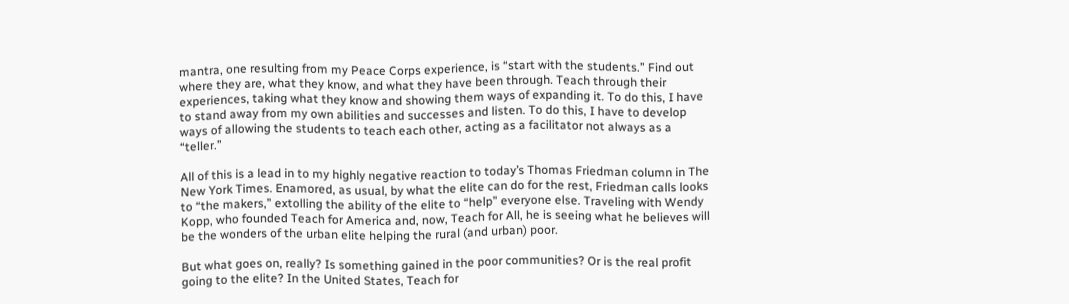mantra, one resulting from my Peace Corps experience, is “start with the students.” Find out where they are, what they know, and what they have been through. Teach through their experiences, taking what they know and showing them ways of expanding it. To do this, I have to stand away from my own abilities and successes and listen. To do this, I have to develop ways of allowing the students to teach each other, acting as a facilitator not always as a “teller.”

All of this is a lead in to my highly negative reaction to today’s Thomas Friedman column in The New York Times. Enamored, as usual, by what the elite can do for the rest, Friedman calls looks to “the makers,” extolling the ability of the elite to “help” everyone else. Traveling with Wendy Kopp, who founded Teach for America and, now, Teach for All, he is seeing what he believes will be the wonders of the urban elite helping the rural (and urban) poor.

But what goes on, really? Is something gained in the poor communities? Or is the real profit going to the elite? In the United States, Teach for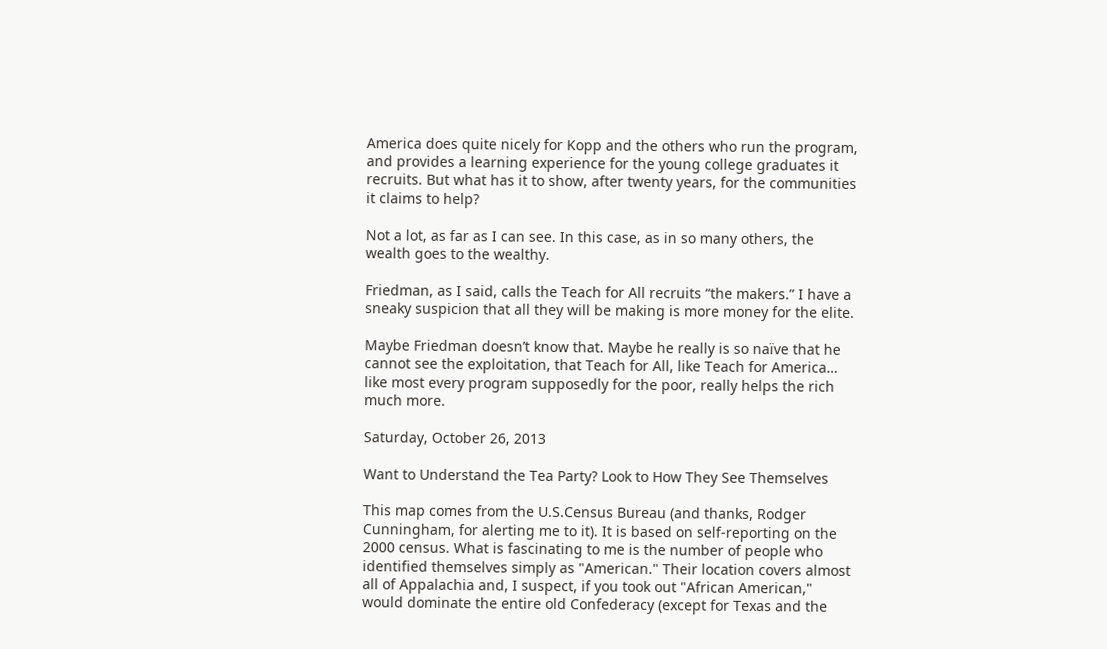America does quite nicely for Kopp and the others who run the program, and provides a learning experience for the young college graduates it recruits. But what has it to show, after twenty years, for the communities it claims to help?

Not a lot, as far as I can see. In this case, as in so many others, the wealth goes to the wealthy.

Friedman, as I said, calls the Teach for All recruits “the makers.” I have a sneaky suspicion that all they will be making is more money for the elite.

Maybe Friedman doesn’t know that. Maybe he really is so naïve that he cannot see the exploitation, that Teach for All, like Teach for America… like most every program supposedly for the poor, really helps the rich much more.

Saturday, October 26, 2013

Want to Understand the Tea Party? Look to How They See Themselves

This map comes from the U.S.Census Bureau (and thanks, Rodger Cunningham, for alerting me to it). It is based on self-reporting on the 2000 census. What is fascinating to me is the number of people who identified themselves simply as "American." Their location covers almost all of Appalachia and, I suspect, if you took out "African American," would dominate the entire old Confederacy (except for Texas and the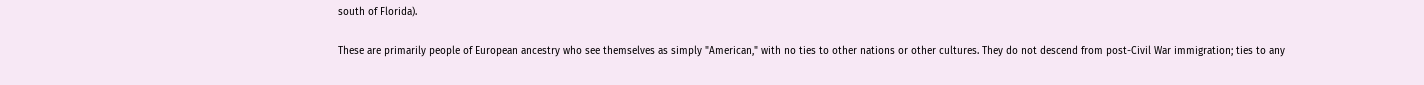south of Florida).

These are primarily people of European ancestry who see themselves as simply "American," with no ties to other nations or other cultures. They do not descend from post-Civil War immigration; ties to any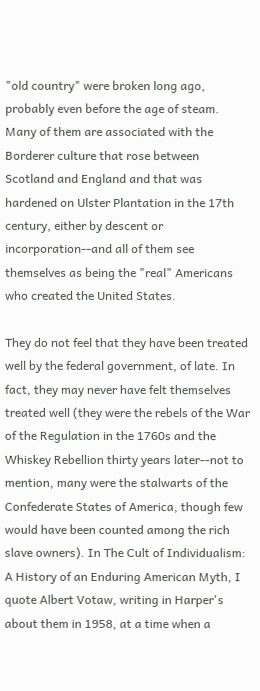"old country" were broken long ago, probably even before the age of steam. Many of them are associated with the Borderer culture that rose between Scotland and England and that was hardened on Ulster Plantation in the 17th century, either by descent or incorporation--and all of them see themselves as being the "real" Americans who created the United States.

They do not feel that they have been treated well by the federal government, of late. In fact, they may never have felt themselves treated well (they were the rebels of the War of the Regulation in the 1760s and the Whiskey Rebellion thirty years later--not to mention, many were the stalwarts of the Confederate States of America, though few would have been counted among the rich slave owners). In The Cult of Individualism: A History of an Enduring American Myth, I quote Albert Votaw, writing in Harper's about them in 1958, at a time when a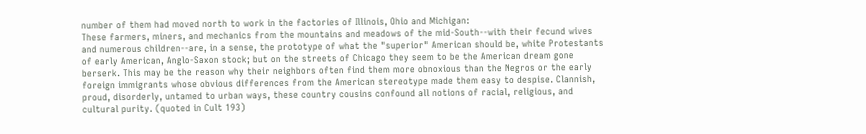number of them had moved north to work in the factories of Illinois, Ohio and Michigan:
These farmers, miners, and mechanics from the mountains and meadows of the mid-South--with their fecund wives and numerous children--are, in a sense, the prototype of what the "superior" American should be, white Protestants of early American, Anglo-Saxon stock; but on the streets of Chicago they seem to be the American dream gone berserk. This may be the reason why their neighbors often find them more obnoxious than the Negros or the early foreign immigrants whose obvious differences from the American stereotype made them easy to despise. Clannish, proud, disorderly, untamed to urban ways, these country cousins confound all notions of racial, religious, and cultural purity. (quoted in Cult 193)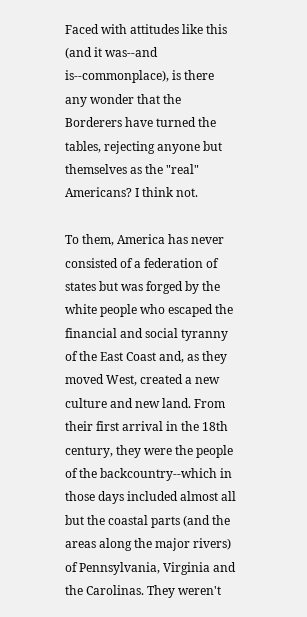Faced with attitudes like this (and it was--and is--commonplace), is there any wonder that the Borderers have turned the tables, rejecting anyone but themselves as the "real" Americans? I think not.

To them, America has never consisted of a federation of states but was forged by the white people who escaped the financial and social tyranny of the East Coast and, as they moved West, created a new culture and new land. From their first arrival in the 18th century, they were the people of the backcountry--which in those days included almost all but the coastal parts (and the areas along the major rivers) of Pennsylvania, Virginia and the Carolinas. They weren't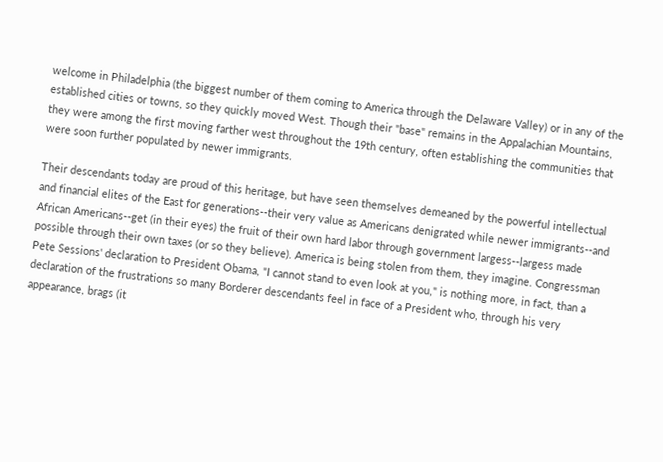welcome in Philadelphia (the biggest number of them coming to America through the Delaware Valley) or in any of the established cities or towns, so they quickly moved West. Though their "base" remains in the Appalachian Mountains, they were among the first moving farther west throughout the 19th century, often establishing the communities that were soon further populated by newer immigrants.

Their descendants today are proud of this heritage, but have seen themselves demeaned by the powerful intellectual and financial elites of the East for generations--their very value as Americans denigrated while newer immigrants--and African Americans--get (in their eyes) the fruit of their own hard labor through government largess--largess made possible through their own taxes (or so they believe). America is being stolen from them, they imagine. Congressman Pete Sessions' declaration to President Obama, "I cannot stand to even look at you," is nothing more, in fact, than a declaration of the frustrations so many Borderer descendants feel in face of a President who, through his very appearance, brags (it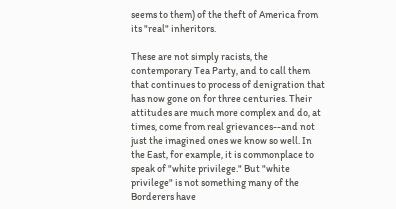seems to them) of the theft of America from its "real" inheritors.

These are not simply racists, the contemporary Tea Party, and to call them that continues to process of denigration that has now gone on for three centuries. Their attitudes are much more complex and do, at times, come from real grievances--and not just the imagined ones we know so well. In the East, for example, it is commonplace to speak of "white privilege." But "white privilege" is not something many of the Borderers have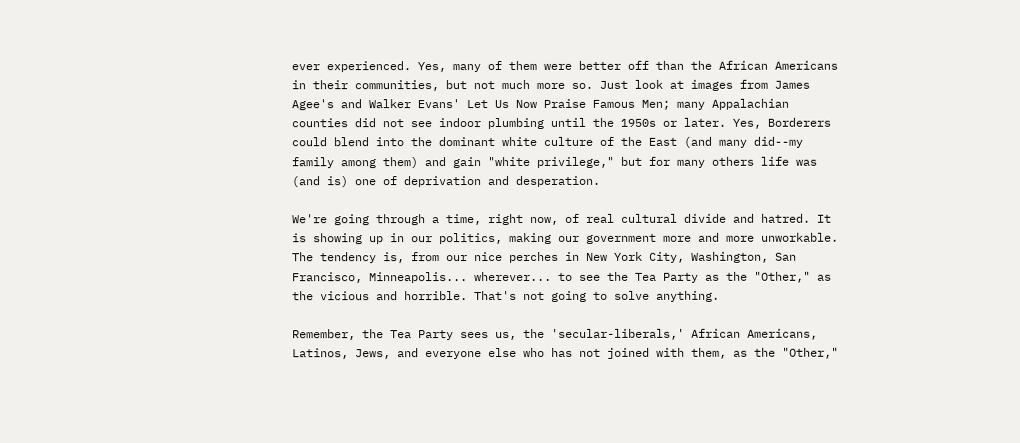ever experienced. Yes, many of them were better off than the African Americans in their communities, but not much more so. Just look at images from James Agee's and Walker Evans' Let Us Now Praise Famous Men; many Appalachian counties did not see indoor plumbing until the 1950s or later. Yes, Borderers could blend into the dominant white culture of the East (and many did--my family among them) and gain "white privilege," but for many others life was (and is) one of deprivation and desperation.

We're going through a time, right now, of real cultural divide and hatred. It is showing up in our politics, making our government more and more unworkable. The tendency is, from our nice perches in New York City, Washington, San Francisco, Minneapolis... wherever... to see the Tea Party as the "Other," as the vicious and horrible. That's not going to solve anything.

Remember, the Tea Party sees us, the 'secular-liberals,' African Americans, Latinos, Jews, and everyone else who has not joined with them, as the "Other,"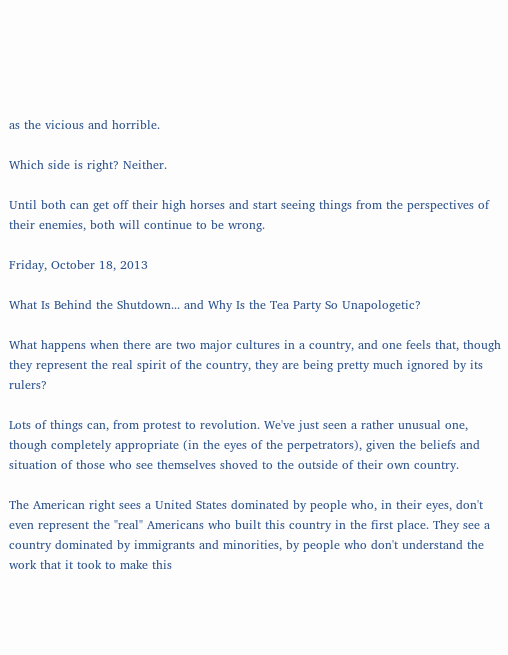as the vicious and horrible.

Which side is right? Neither.

Until both can get off their high horses and start seeing things from the perspectives of their enemies, both will continue to be wrong.

Friday, October 18, 2013

What Is Behind the Shutdown... and Why Is the Tea Party So Unapologetic?

What happens when there are two major cultures in a country, and one feels that, though they represent the real spirit of the country, they are being pretty much ignored by its rulers?

Lots of things can, from protest to revolution. We've just seen a rather unusual one, though completely appropriate (in the eyes of the perpetrators), given the beliefs and situation of those who see themselves shoved to the outside of their own country.

The American right sees a United States dominated by people who, in their eyes, don't even represent the "real" Americans who built this country in the first place. They see a country dominated by immigrants and minorities, by people who don't understand the work that it took to make this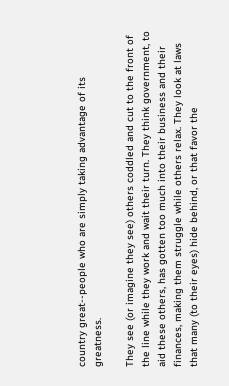country great--people who are simply taking advantage of its greatness.

They see (or imagine they see) others coddled and cut to the front of the line while they work and wait their turn. They think government, to aid these others, has gotten too much into their business and their finances, making them struggle while others relax. They look at laws that many (to their eyes) hide behind, or that favor the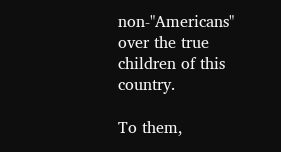non-"Americans" over the true children of this country.

To them,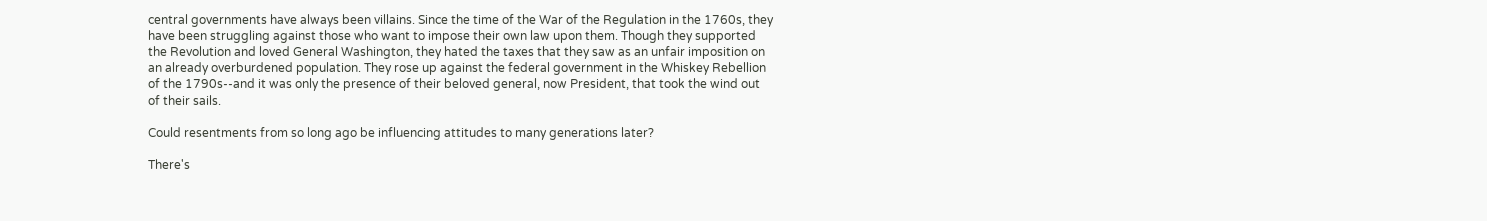central governments have always been villains. Since the time of the War of the Regulation in the 1760s, they have been struggling against those who want to impose their own law upon them. Though they supported the Revolution and loved General Washington, they hated the taxes that they saw as an unfair imposition on an already overburdened population. They rose up against the federal government in the Whiskey Rebellion of the 1790s--and it was only the presence of their beloved general, now President, that took the wind out of their sails.

Could resentments from so long ago be influencing attitudes to many generations later?

There's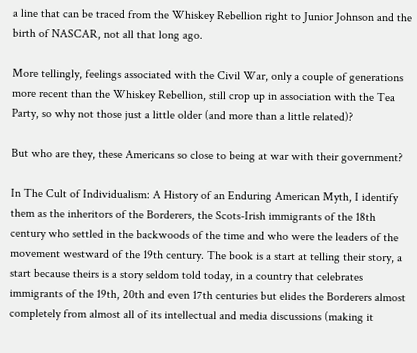a line that can be traced from the Whiskey Rebellion right to Junior Johnson and the birth of NASCAR, not all that long ago.

More tellingly, feelings associated with the Civil War, only a couple of generations more recent than the Whiskey Rebellion, still crop up in association with the Tea Party, so why not those just a little older (and more than a little related)?

But who are they, these Americans so close to being at war with their government?

In The Cult of Individualism: A History of an Enduring American Myth, I identify them as the inheritors of the Borderers, the Scots-Irish immigrants of the 18th century who settled in the backwoods of the time and who were the leaders of the movement westward of the 19th century. The book is a start at telling their story, a start because theirs is a story seldom told today, in a country that celebrates immigrants of the 19th, 20th and even 17th centuries but elides the Borderers almost completely from almost all of its intellectual and media discussions (making it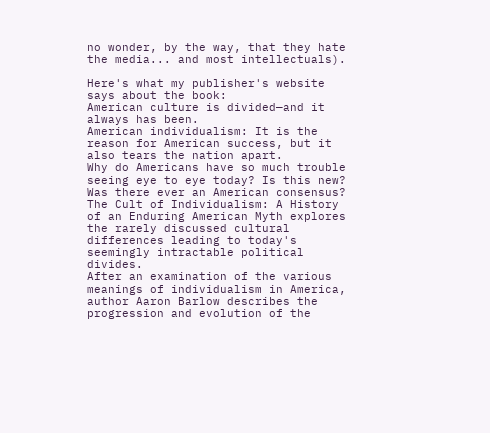no wonder, by the way, that they hate the media... and most intellectuals).

Here's what my publisher's website says about the book:
American culture is divided—and it always has been.
American individualism: It is the reason for American success, but it also tears the nation apart.
Why do Americans have so much trouble seeing eye to eye today? Is this new? Was there ever an American consensus? The Cult of Individualism: A History of an Enduring American Myth explores the rarely discussed cultural differences leading to today's seemingly intractable political divides.
After an examination of the various meanings of individualism in America, author Aaron Barlow describes the progression and evolution of the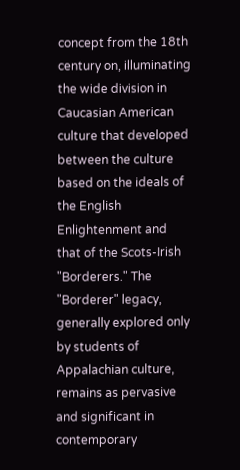concept from the 18th century on, illuminating the wide division in Caucasian American culture that developed between the culture based on the ideals of the English Enlightenment and that of the Scots-Irish "Borderers." The "Borderer" legacy, generally explored only by students of Appalachian culture, remains as pervasive and significant in contemporary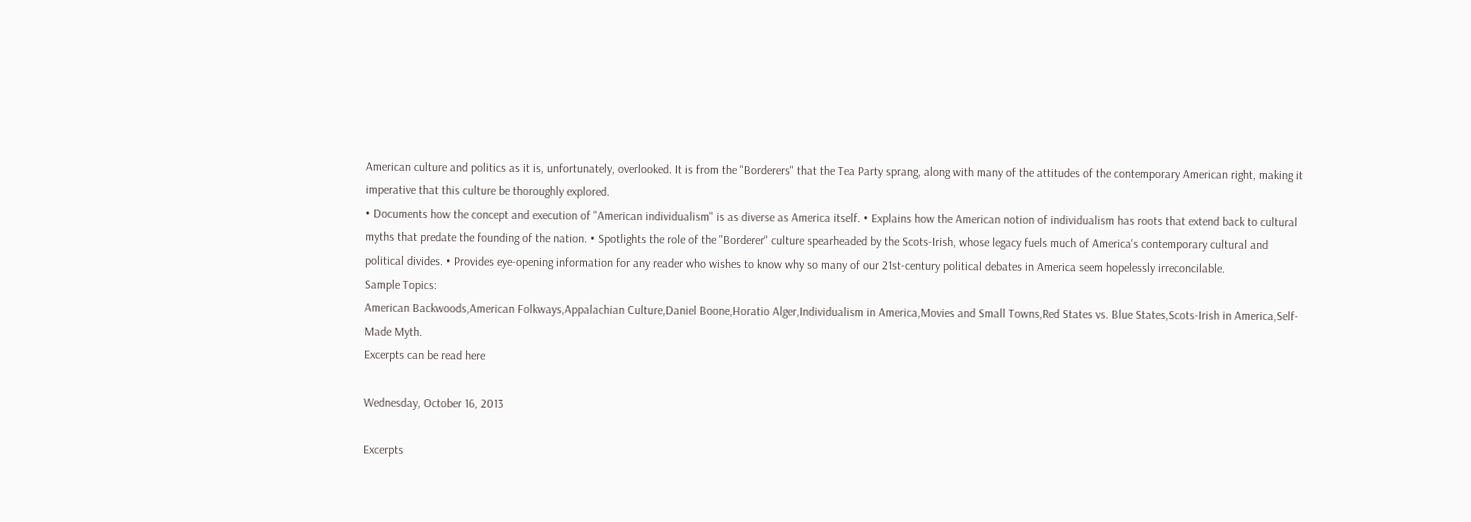American culture and politics as it is, unfortunately, overlooked. It is from the "Borderers" that the Tea Party sprang, along with many of the attitudes of the contemporary American right, making it imperative that this culture be thoroughly explored.
• Documents how the concept and execution of "American individualism" is as diverse as America itself. • Explains how the American notion of individualism has roots that extend back to cultural myths that predate the founding of the nation. • Spotlights the role of the "Borderer" culture spearheaded by the Scots-Irish, whose legacy fuels much of America's contemporary cultural and political divides. • Provides eye-opening information for any reader who wishes to know why so many of our 21st-century political debates in America seem hopelessly irreconcilable.
Sample Topics:
American Backwoods,American Folkways,Appalachian Culture,Daniel Boone,Horatio Alger,Individualism in America,Movies and Small Towns,Red States vs. Blue States,Scots-Irish in America,Self-Made Myth.
Excerpts can be read here

Wednesday, October 16, 2013

Excerpts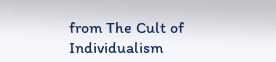from The Cult of Individualism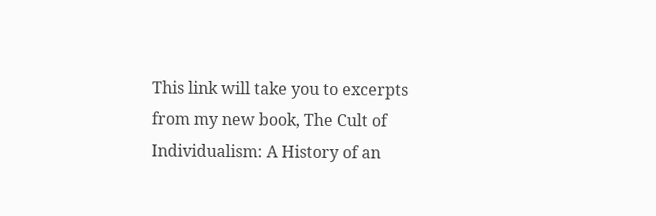This link will take you to excerpts from my new book, The Cult of Individualism: A History of an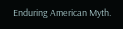Enduring American Myth.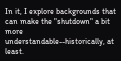In it, I explore backgrounds that can make the "shutdown" a bit more understandable--historically, at least.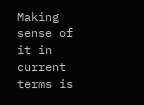Making sense of it in current terms is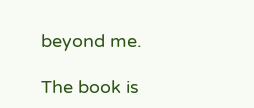beyond me.

The book is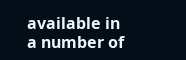available in a number of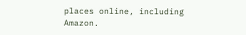places online, including Amazon.